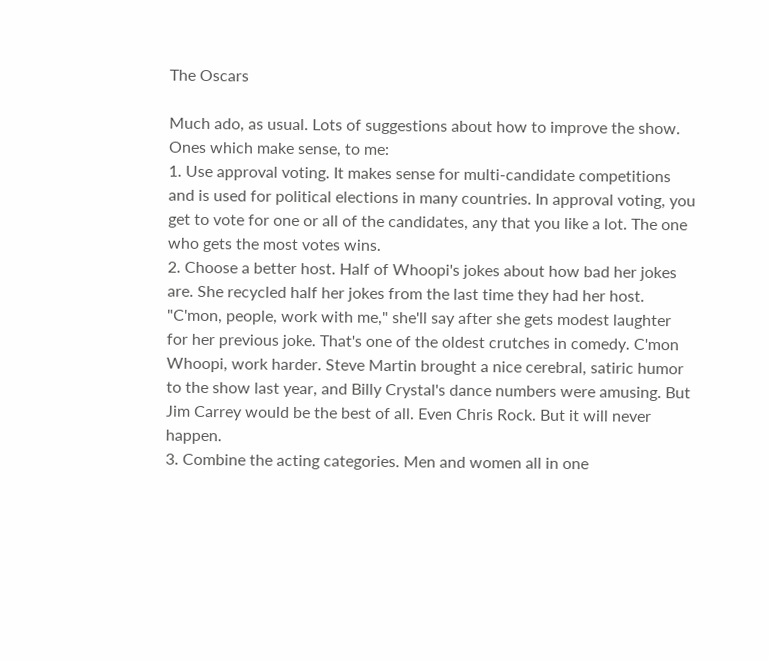The Oscars

Much ado, as usual. Lots of suggestions about how to improve the show. Ones which make sense, to me:
1. Use approval voting. It makes sense for multi-candidate competitions and is used for political elections in many countries. In approval voting, you get to vote for one or all of the candidates, any that you like a lot. The one who gets the most votes wins.
2. Choose a better host. Half of Whoopi's jokes about how bad her jokes are. She recycled half her jokes from the last time they had her host. "C'mon, people, work with me," she'll say after she gets modest laughter for her previous joke. That's one of the oldest crutches in comedy. C'mon Whoopi, work harder. Steve Martin brought a nice cerebral, satiric humor to the show last year, and Billy Crystal's dance numbers were amusing. But Jim Carrey would be the best of all. Even Chris Rock. But it will never happen.
3. Combine the acting categories. Men and women all in one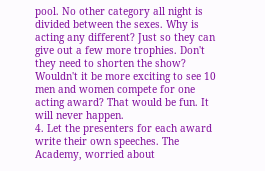pool. No other category all night is divided between the sexes. Why is acting any different? Just so they can give out a few more trophies. Don't they need to shorten the show? Wouldn't it be more exciting to see 10 men and women compete for one acting award? That would be fun. It will never happen.
4. Let the presenters for each award write their own speeches. The Academy, worried about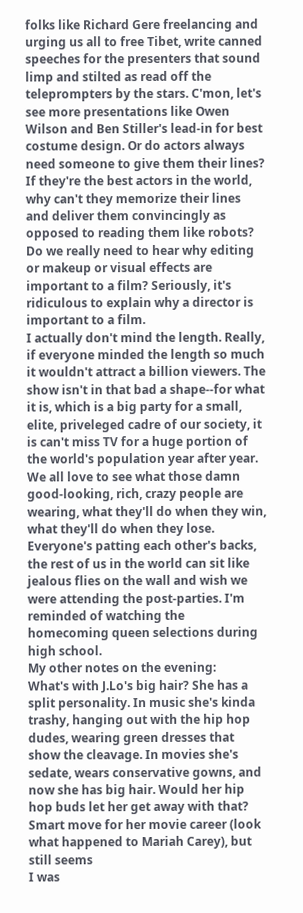folks like Richard Gere freelancing and urging us all to free Tibet, write canned speeches for the presenters that sound limp and stilted as read off the teleprompters by the stars. C'mon, let's see more presentations like Owen Wilson and Ben Stiller's lead-in for best costume design. Or do actors always need someone to give them their lines? If they're the best actors in the world, why can't they memorize their lines and deliver them convincingly as opposed to reading them like robots? Do we really need to hear why editing or makeup or visual effects are important to a film? Seriously, it's ridiculous to explain why a director is important to a film.
I actually don't mind the length. Really, if everyone minded the length so much it wouldn't attract a billion viewers. The show isn't in that bad a shape--for what it is, which is a big party for a small, elite, priveleged cadre of our society, it is can't miss TV for a huge portion of the world's population year after year. We all love to see what those damn good-looking, rich, crazy people are wearing, what they'll do when they win, what they'll do when they lose. Everyone's patting each other's backs, the rest of us in the world can sit like jealous flies on the wall and wish we were attending the post-parties. I'm reminded of watching the homecoming queen selections during high school.
My other notes on the evening:
What's with J.Lo's big hair? She has a split personality. In music she's kinda trashy, hanging out with the hip hop dudes, wearing green dresses that show the cleavage. In movies she's sedate, wears conservative gowns, and now she has big hair. Would her hip hop buds let her get away with that? Smart move for her movie career (look what happened to Mariah Carey), but still seems
I was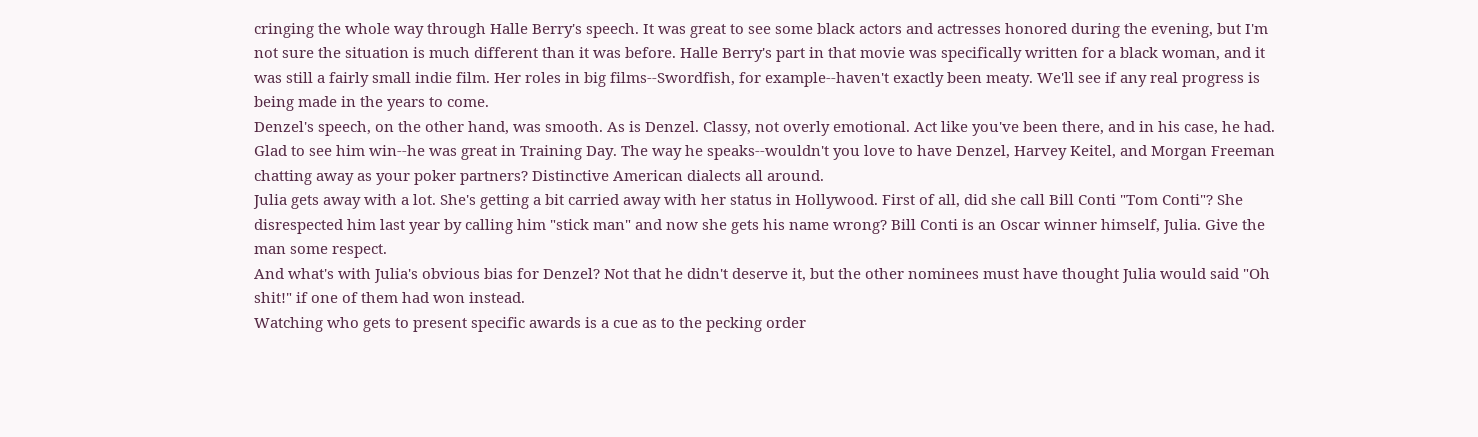cringing the whole way through Halle Berry's speech. It was great to see some black actors and actresses honored during the evening, but I'm not sure the situation is much different than it was before. Halle Berry's part in that movie was specifically written for a black woman, and it was still a fairly small indie film. Her roles in big films--Swordfish, for example--haven't exactly been meaty. We'll see if any real progress is being made in the years to come.
Denzel's speech, on the other hand, was smooth. As is Denzel. Classy, not overly emotional. Act like you've been there, and in his case, he had. Glad to see him win--he was great in Training Day. The way he speaks--wouldn't you love to have Denzel, Harvey Keitel, and Morgan Freeman chatting away as your poker partners? Distinctive American dialects all around.
Julia gets away with a lot. She's getting a bit carried away with her status in Hollywood. First of all, did she call Bill Conti "Tom Conti"? She disrespected him last year by calling him "stick man" and now she gets his name wrong? Bill Conti is an Oscar winner himself, Julia. Give the man some respect.
And what's with Julia's obvious bias for Denzel? Not that he didn't deserve it, but the other nominees must have thought Julia would said "Oh shit!" if one of them had won instead.
Watching who gets to present specific awards is a cue as to the pecking order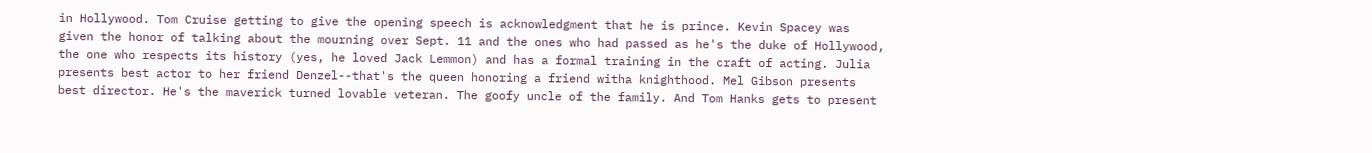in Hollywood. Tom Cruise getting to give the opening speech is acknowledgment that he is prince. Kevin Spacey was given the honor of talking about the mourning over Sept. 11 and the ones who had passed as he's the duke of Hollywood, the one who respects its history (yes, he loved Jack Lemmon) and has a formal training in the craft of acting. Julia presents best actor to her friend Denzel--that's the queen honoring a friend witha knighthood. Mel Gibson presents best director. He's the maverick turned lovable veteran. The goofy uncle of the family. And Tom Hanks gets to present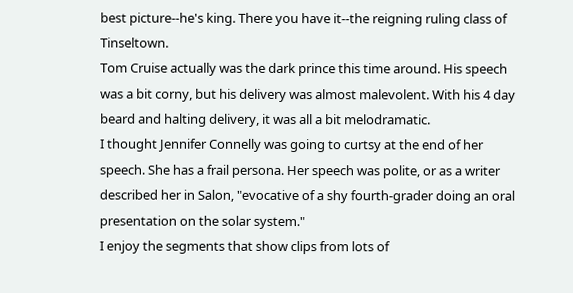best picture--he's king. There you have it--the reigning ruling class of Tinseltown.
Tom Cruise actually was the dark prince this time around. His speech was a bit corny, but his delivery was almost malevolent. With his 4 day beard and halting delivery, it was all a bit melodramatic.
I thought Jennifer Connelly was going to curtsy at the end of her speech. She has a frail persona. Her speech was polite, or as a writer described her in Salon, "evocative of a shy fourth-grader doing an oral presentation on the solar system."
I enjoy the segments that show clips from lots of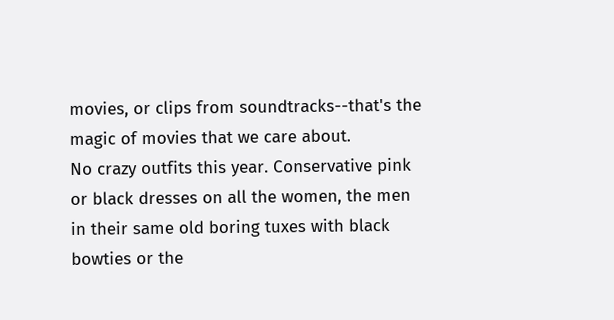movies, or clips from soundtracks--that's the magic of movies that we care about.
No crazy outfits this year. Conservative pink or black dresses on all the women, the men in their same old boring tuxes with black bowties or the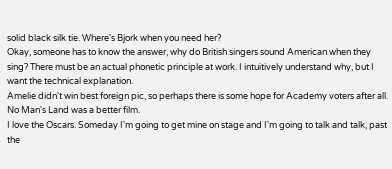solid black silk tie. Where's Bjork when you need her?
Okay, someone has to know the answer, why do British singers sound American when they sing? There must be an actual phonetic principle at work. I intuitively understand why, but I want the technical explanation.
Amelie didn't win best foreign pic, so perhaps there is some hope for Academy voters after all. No Man's Land was a better film.
I love the Oscars. Someday I'm going to get mine on stage and I'm going to talk and talk, past the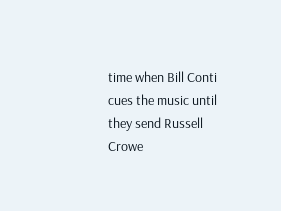time when Bill Conti cues the music until they send Russell Crowe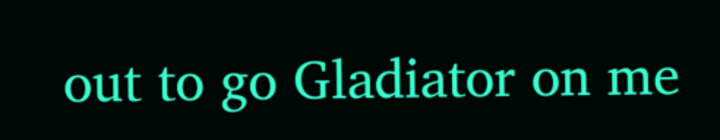out to go Gladiator on me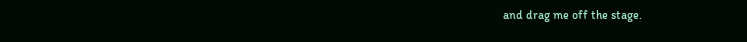and drag me off the stage.